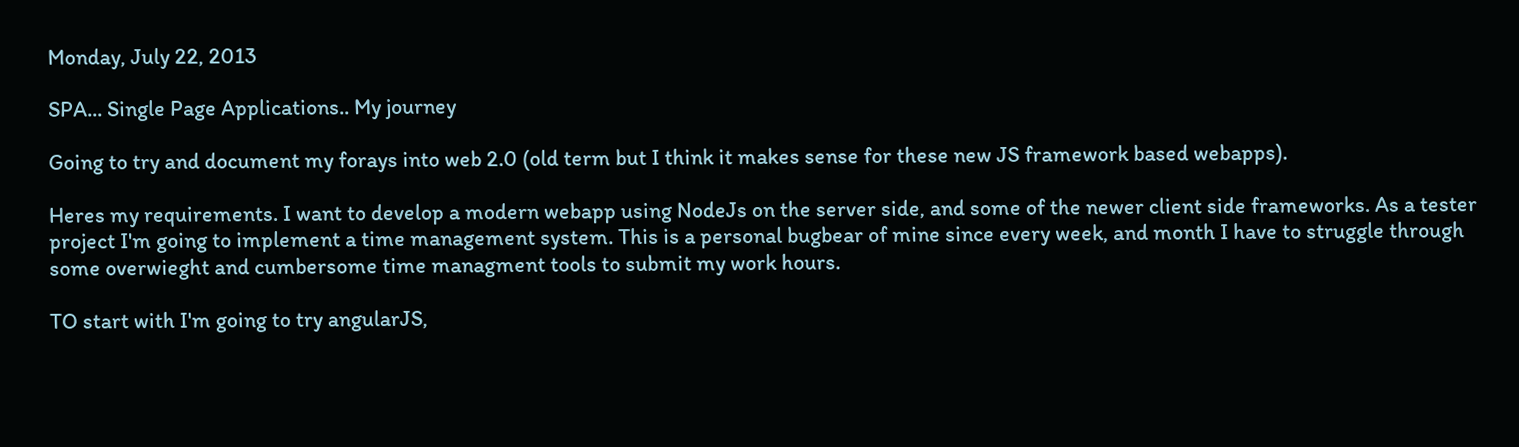Monday, July 22, 2013

SPA... Single Page Applications.. My journey

Going to try and document my forays into web 2.0 (old term but I think it makes sense for these new JS framework based webapps).

Heres my requirements. I want to develop a modern webapp using NodeJs on the server side, and some of the newer client side frameworks. As a tester project I'm going to implement a time management system. This is a personal bugbear of mine since every week, and month I have to struggle through some overwieght and cumbersome time managment tools to submit my work hours.

TO start with I'm going to try angularJS,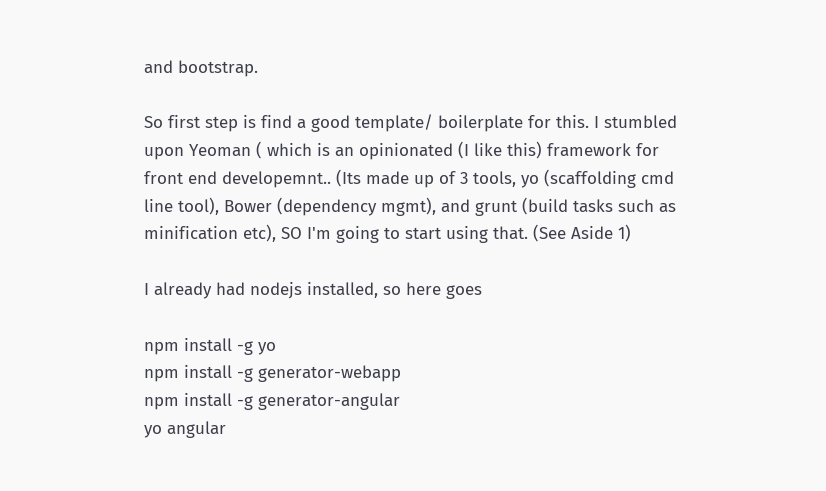and bootstrap.

So first step is find a good template/ boilerplate for this. I stumbled upon Yeoman ( which is an opinionated (I like this) framework for front end developemnt.. (Its made up of 3 tools, yo (scaffolding cmd line tool), Bower (dependency mgmt), and grunt (build tasks such as minification etc), SO I'm going to start using that. (See Aside 1)

I already had nodejs installed, so here goes

npm install -g yo
npm install -g generator-webapp
npm install -g generator-angular
yo angular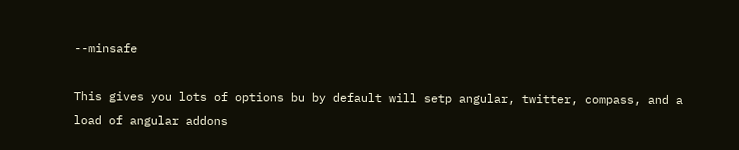--minsafe

This gives you lots of options bu by default will setp angular, twitter, compass, and a load of angular addons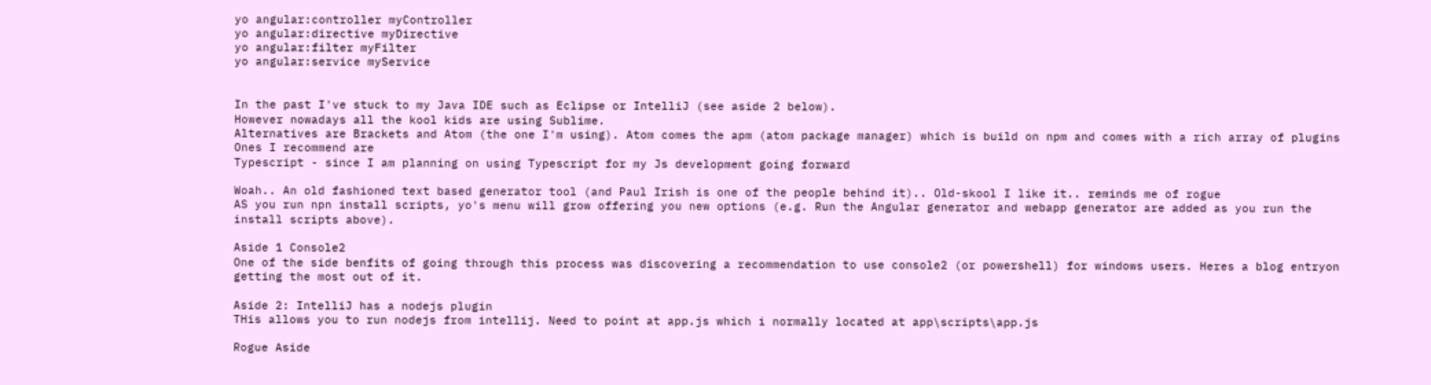yo angular:controller myController
yo angular:directive myDirective
yo angular:filter myFilter
yo angular:service myService


In the past I've stuck to my Java IDE such as Eclipse or IntelliJ (see aside 2 below).
However nowadays all the kool kids are using Sublime.
Alternatives are Brackets and Atom (the one I'm using). Atom comes the apm (atom package manager) which is build on npm and comes with a rich array of plugins
Ones I recommend are
Typescript - since I am planning on using Typescript for my Js development going forward

Woah.. An old fashioned text based generator tool (and Paul Irish is one of the people behind it).. Old-skool I like it.. reminds me of rogue
AS you run npn install scripts, yo's menu will grow offering you new options (e.g. Run the Angular generator and webapp generator are added as you run the install scripts above).

Aside 1 Console2
One of the side benfits of going through this process was discovering a recommendation to use console2 (or powershell) for windows users. Heres a blog entryon getting the most out of it.

Aside 2: IntelliJ has a nodejs plugin
THis allows you to run nodejs from intellij. Need to point at app.js which i normally located at app\scripts\app.js

Rogue Aside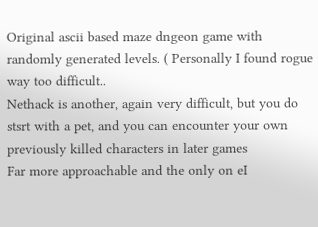Original ascii based maze dngeon game with randomly generated levels. ( Personally I found rogue way too difficult..
Nethack is another, again very difficult, but you do stsrt with a pet, and you can encounter your own previously killed characters in later games
Far more approachable and the only on eI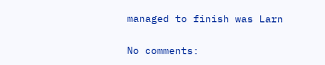managed to finish was Larn

No comments: